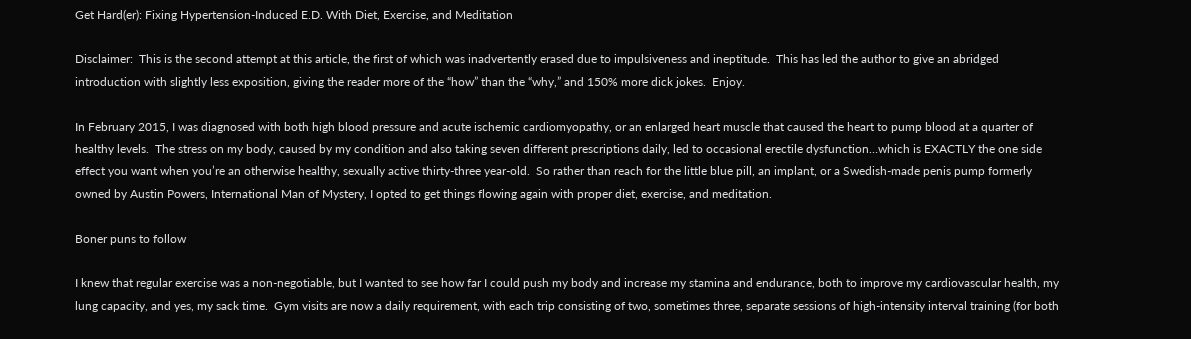Get Hard(er): Fixing Hypertension-Induced E.D. With Diet, Exercise, and Meditation

Disclaimer:  This is the second attempt at this article, the first of which was inadvertently erased due to impulsiveness and ineptitude.  This has led the author to give an abridged introduction with slightly less exposition, giving the reader more of the “how” than the “why,” and 150% more dick jokes.  Enjoy.

In February 2015, I was diagnosed with both high blood pressure and acute ischemic cardiomyopathy, or an enlarged heart muscle that caused the heart to pump blood at a quarter of healthy levels.  The stress on my body, caused by my condition and also taking seven different prescriptions daily, led to occasional erectile dysfunction…which is EXACTLY the one side effect you want when you’re an otherwise healthy, sexually active thirty-three year-old.  So rather than reach for the little blue pill, an implant, or a Swedish-made penis pump formerly owned by Austin Powers, International Man of Mystery, I opted to get things flowing again with proper diet, exercise, and meditation.

Boner puns to follow

I knew that regular exercise was a non-negotiable, but I wanted to see how far I could push my body and increase my stamina and endurance, both to improve my cardiovascular health, my lung capacity, and yes, my sack time.  Gym visits are now a daily requirement, with each trip consisting of two, sometimes three, separate sessions of high-intensity interval training (for both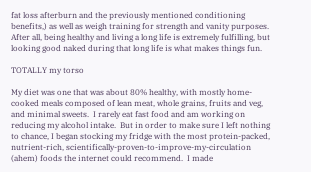fat loss afterburn and the previously mentioned conditioning benefits,) as well as weigh training for strength and vanity purposes.  After all, being healthy and living a long life is extremely fulfilling, but looking good naked during that long life is what makes things fun.

TOTALLY my torso

My diet was one that was about 80% healthy, with mostly home-cooked meals composed of lean meat, whole grains, fruits and veg, and minimal sweets.  I rarely eat fast food and am working on reducing my alcohol intake.  But in order to make sure I left nothing to chance, I began stocking my fridge with the most protein-packed, nutrient-rich, scientifically-proven-to-improve-my-circulation (ahem) foods the internet could recommend.  I made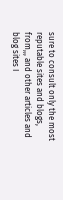sure to consult only the most reputable sites and blogs, from,,, and other articles and blog sites I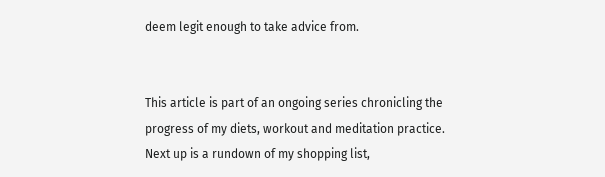deem legit enough to take advice from.


This article is part of an ongoing series chronicling the progress of my diets, workout and meditation practice.  Next up is a rundown of my shopping list,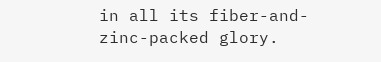in all its fiber-and-zinc-packed glory.